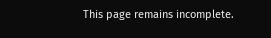This page remains incomplete.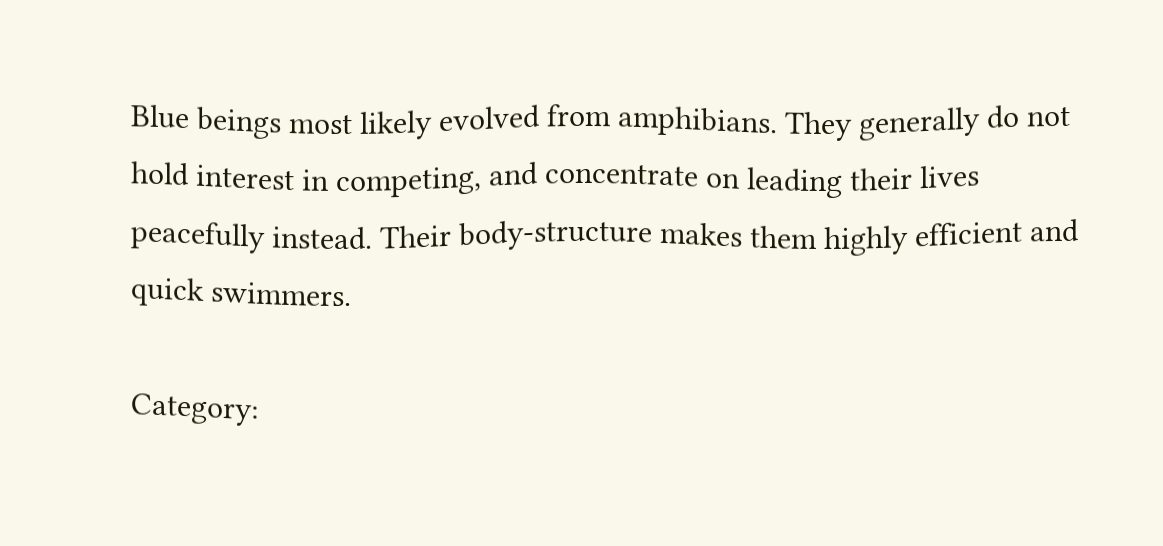Blue beings most likely evolved from amphibians. They generally do not hold interest in competing, and concentrate on leading their lives peacefully instead. Their body-structure makes them highly efficient and quick swimmers.

Category: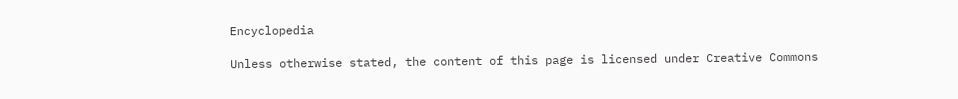Encyclopedia

Unless otherwise stated, the content of this page is licensed under Creative Commons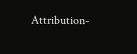Attribution-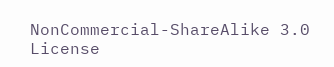NonCommercial-ShareAlike 3.0 License